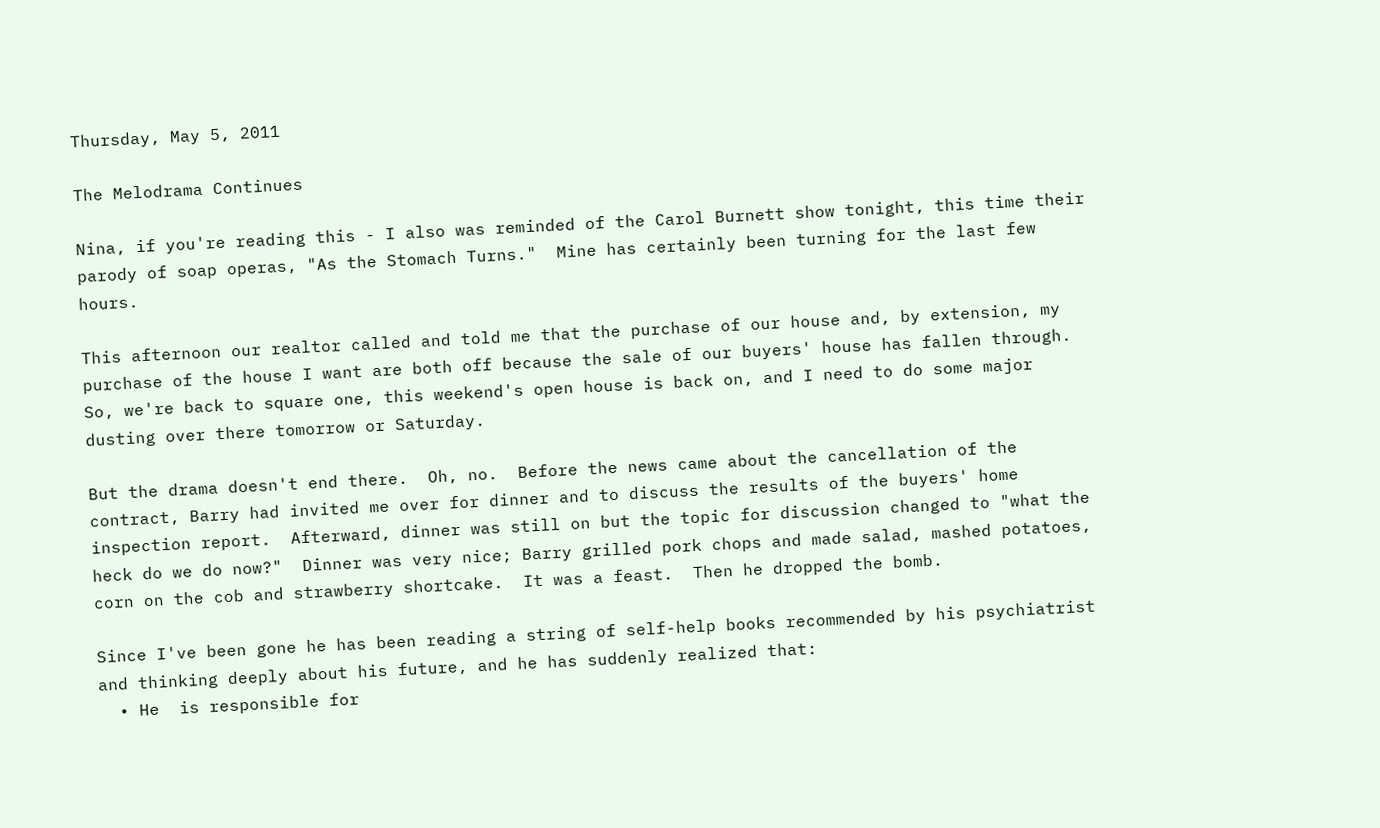Thursday, May 5, 2011

The Melodrama Continues

Nina, if you're reading this - I also was reminded of the Carol Burnett show tonight, this time their parody of soap operas, "As the Stomach Turns."  Mine has certainly been turning for the last few hours.

This afternoon our realtor called and told me that the purchase of our house and, by extension, my purchase of the house I want are both off because the sale of our buyers' house has fallen through.  So, we're back to square one, this weekend's open house is back on, and I need to do some major dusting over there tomorrow or Saturday.

But the drama doesn't end there.  Oh, no.  Before the news came about the cancellation of the contract, Barry had invited me over for dinner and to discuss the results of the buyers' home inspection report.  Afterward, dinner was still on but the topic for discussion changed to "what the heck do we do now?"  Dinner was very nice; Barry grilled pork chops and made salad, mashed potatoes, corn on the cob and strawberry shortcake.  It was a feast.  Then he dropped the bomb.

Since I've been gone he has been reading a string of self-help books recommended by his psychiatrist and thinking deeply about his future, and he has suddenly realized that:
  • He  is responsible for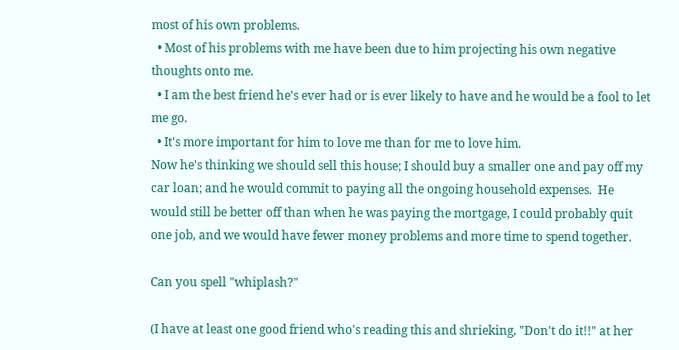most of his own problems.
  • Most of his problems with me have been due to him projecting his own negative thoughts onto me.
  • I am the best friend he's ever had or is ever likely to have and he would be a fool to let me go.
  • It's more important for him to love me than for me to love him.
Now he's thinking we should sell this house; I should buy a smaller one and pay off my car loan; and he would commit to paying all the ongoing household expenses.  He would still be better off than when he was paying the mortgage, I could probably quit one job, and we would have fewer money problems and more time to spend together.

Can you spell "whiplash?"

(I have at least one good friend who's reading this and shrieking, "Don't do it!!" at her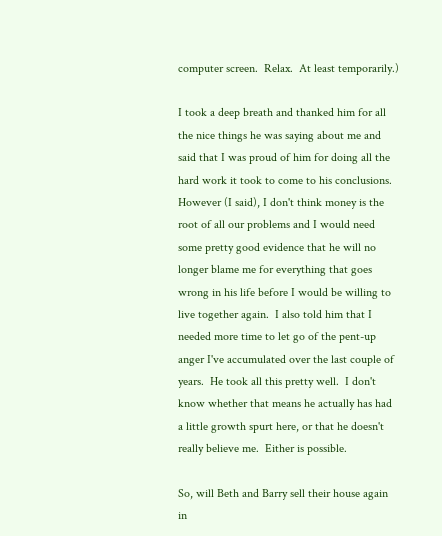computer screen.  Relax.  At least temporarily.)

I took a deep breath and thanked him for all the nice things he was saying about me and said that I was proud of him for doing all the hard work it took to come to his conclusions.  However (I said), I don't think money is the root of all our problems and I would need some pretty good evidence that he will no longer blame me for everything that goes wrong in his life before I would be willing to live together again.  I also told him that I needed more time to let go of the pent-up anger I've accumulated over the last couple of years.  He took all this pretty well.  I don't know whether that means he actually has had a little growth spurt here, or that he doesn't really believe me.  Either is possible.

So, will Beth and Barry sell their house again in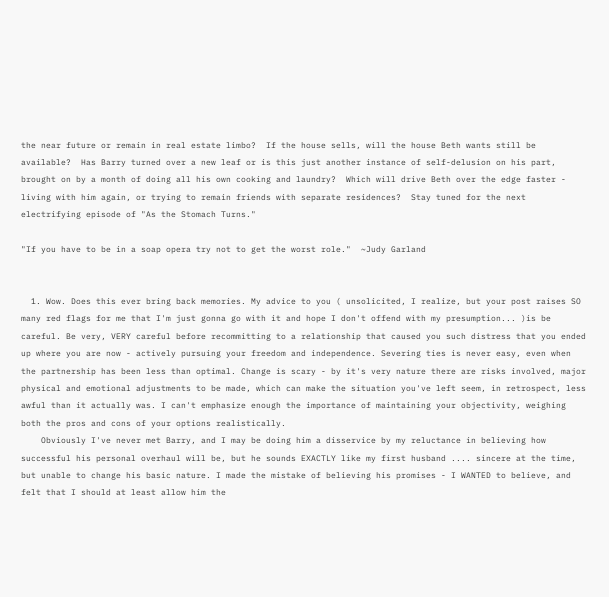the near future or remain in real estate limbo?  If the house sells, will the house Beth wants still be available?  Has Barry turned over a new leaf or is this just another instance of self-delusion on his part, brought on by a month of doing all his own cooking and laundry?  Which will drive Beth over the edge faster - living with him again, or trying to remain friends with separate residences?  Stay tuned for the next electrifying episode of "As the Stomach Turns."

"If you have to be in a soap opera try not to get the worst role."  ~Judy Garland


  1. Wow. Does this ever bring back memories. My advice to you ( unsolicited, I realize, but your post raises SO many red flags for me that I'm just gonna go with it and hope I don't offend with my presumption... )is be careful. Be very, VERY careful before recommitting to a relationship that caused you such distress that you ended up where you are now - actively pursuing your freedom and independence. Severing ties is never easy, even when the partnership has been less than optimal. Change is scary - by it's very nature there are risks involved, major physical and emotional adjustments to be made, which can make the situation you've left seem, in retrospect, less awful than it actually was. I can't emphasize enough the importance of maintaining your objectivity, weighing both the pros and cons of your options realistically.
    Obviously I've never met Barry, and I may be doing him a disservice by my reluctance in believing how successful his personal overhaul will be, but he sounds EXACTLY like my first husband .... sincere at the time, but unable to change his basic nature. I made the mistake of believing his promises - I WANTED to believe, and felt that I should at least allow him the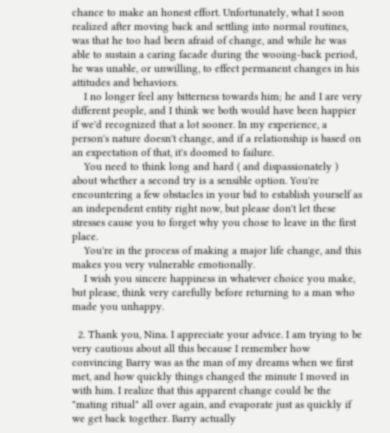chance to make an honest effort. Unfortunately, what I soon realized after moving back and settling into normal routines, was that he too had been afraid of change, and while he was able to sustain a caring facade during the wooing-back period, he was unable, or unwilling, to effect permanent changes in his attitudes and behaviors.
    I no longer feel any bitterness towards him; he and I are very different people, and I think we both would have been happier if we'd recognized that a lot sooner. In my experience, a person's nature doesn't change, and if a relationship is based on an expectation of that, it's doomed to failure.
    You need to think long and hard ( and dispassionately ) about whether a second try is a sensible option. You're encountering a few obstacles in your bid to establish yourself as an independent entity right now, but please don't let these stresses cause you to forget why you chose to leave in the first place.
    You're in the process of making a major life change, and this makes you very vulnerable emotionally.
    I wish you sincere happiness in whatever choice you make, but please, think very carefully before returning to a man who made you unhappy.

  2. Thank you, Nina. I appreciate your advice. I am trying to be very cautious about all this because I remember how convincing Barry was as the man of my dreams when we first met, and how quickly things changed the minute I moved in with him. I realize that this apparent change could be the "mating ritual" all over again, and evaporate just as quickly if we get back together. Barry actually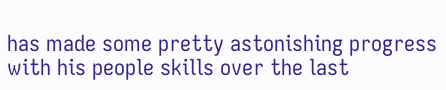has made some pretty astonishing progress with his people skills over the last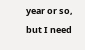year or so, but I need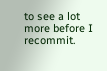to see a lot more before I recommit.